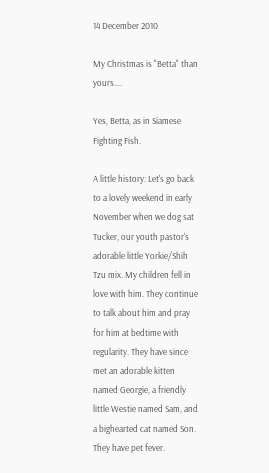14 December 2010

My Christmas is "Betta" than yours....

Yes, Betta, as in Siamese Fighting Fish.

A little history: Let's go back to a lovely weekend in early November when we dog sat Tucker, our youth pastor's adorable little Yorkie/Shih Tzu mix. My children fell in love with him. They continue to talk about him and pray for him at bedtime with regularity. They have since met an adorable kitten named Georgie, a friendly little Westie named Sam, and a bighearted cat named Son. They have pet fever.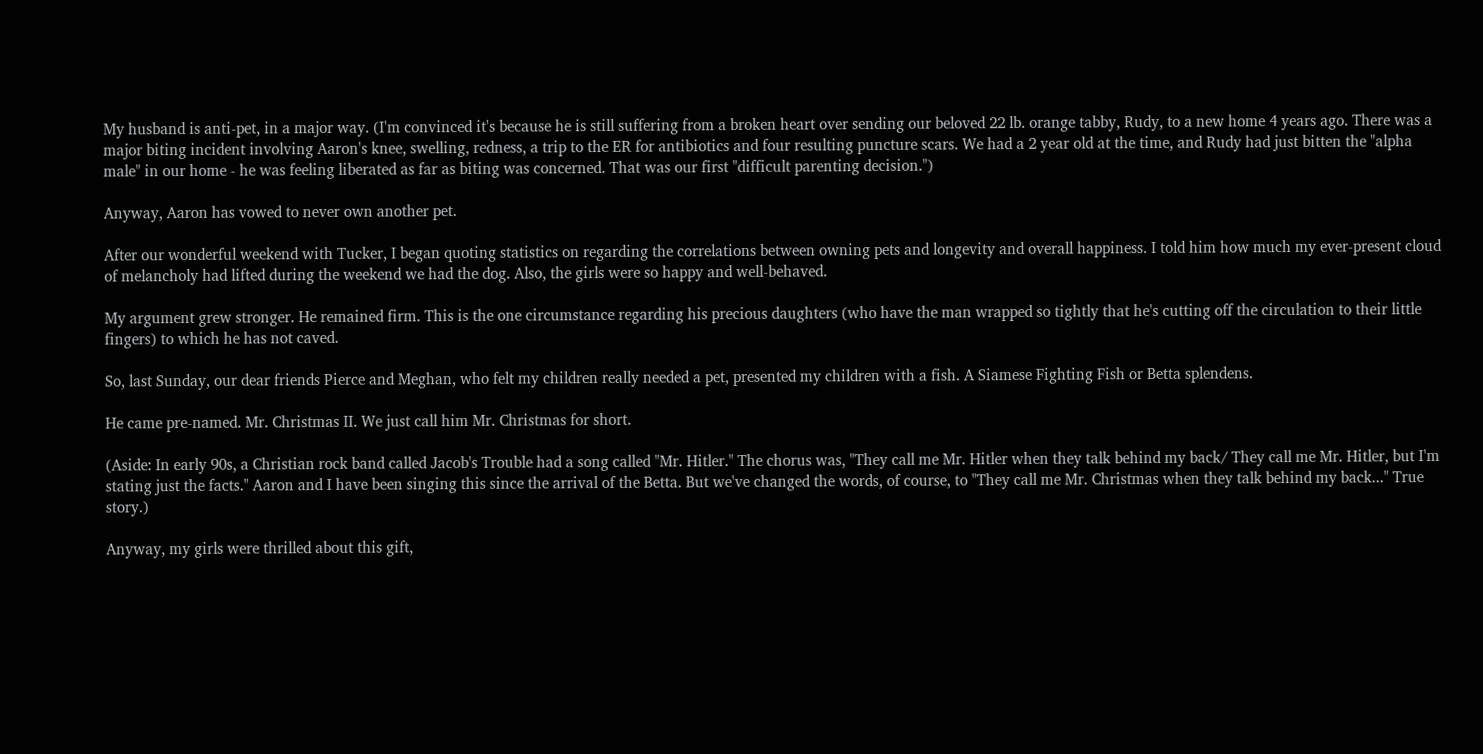My husband is anti-pet, in a major way. (I'm convinced it's because he is still suffering from a broken heart over sending our beloved 22 lb. orange tabby, Rudy, to a new home 4 years ago. There was a major biting incident involving Aaron's knee, swelling, redness, a trip to the ER for antibiotics and four resulting puncture scars. We had a 2 year old at the time, and Rudy had just bitten the "alpha male" in our home - he was feeling liberated as far as biting was concerned. That was our first "difficult parenting decision.")

Anyway, Aaron has vowed to never own another pet.

After our wonderful weekend with Tucker, I began quoting statistics on regarding the correlations between owning pets and longevity and overall happiness. I told him how much my ever-present cloud of melancholy had lifted during the weekend we had the dog. Also, the girls were so happy and well-behaved.

My argument grew stronger. He remained firm. This is the one circumstance regarding his precious daughters (who have the man wrapped so tightly that he's cutting off the circulation to their little fingers) to which he has not caved.

So, last Sunday, our dear friends Pierce and Meghan, who felt my children really needed a pet, presented my children with a fish. A Siamese Fighting Fish or Betta splendens.

He came pre-named. Mr. Christmas II. We just call him Mr. Christmas for short.

(Aside: In early 90s, a Christian rock band called Jacob's Trouble had a song called "Mr. Hitler." The chorus was, "They call me Mr. Hitler when they talk behind my back/ They call me Mr. Hitler, but I'm stating just the facts." Aaron and I have been singing this since the arrival of the Betta. But we've changed the words, of course, to "They call me Mr. Christmas when they talk behind my back..." True story.)

Anyway, my girls were thrilled about this gift,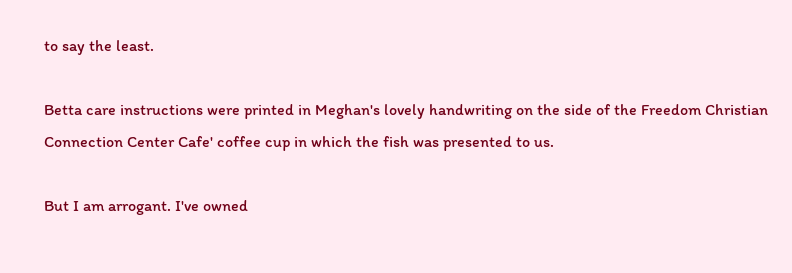to say the least.

Betta care instructions were printed in Meghan's lovely handwriting on the side of the Freedom Christian Connection Center Cafe' coffee cup in which the fish was presented to us.

But I am arrogant. I've owned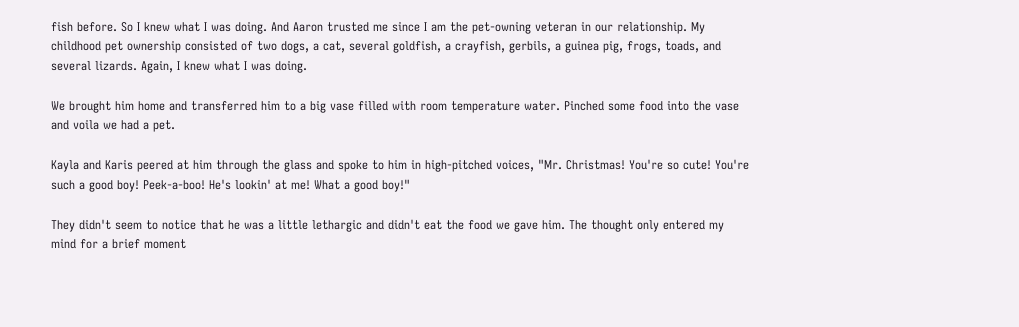fish before. So I knew what I was doing. And Aaron trusted me since I am the pet-owning veteran in our relationship. My childhood pet ownership consisted of two dogs, a cat, several goldfish, a crayfish, gerbils, a guinea pig, frogs, toads, and several lizards. Again, I knew what I was doing.

We brought him home and transferred him to a big vase filled with room temperature water. Pinched some food into the vase and voila we had a pet.

Kayla and Karis peered at him through the glass and spoke to him in high-pitched voices, "Mr. Christmas! You're so cute! You're such a good boy! Peek-a-boo! He's lookin' at me! What a good boy!"

They didn't seem to notice that he was a little lethargic and didn't eat the food we gave him. The thought only entered my mind for a brief moment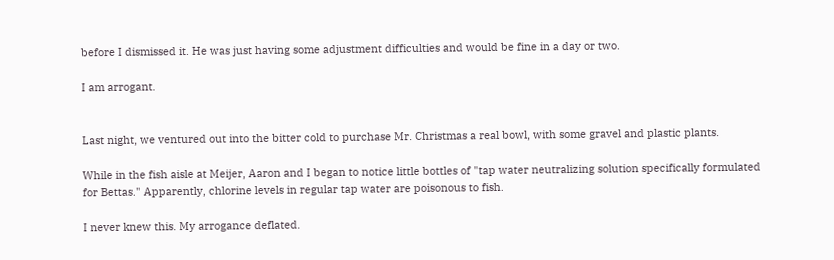before I dismissed it. He was just having some adjustment difficulties and would be fine in a day or two.

I am arrogant.


Last night, we ventured out into the bitter cold to purchase Mr. Christmas a real bowl, with some gravel and plastic plants.

While in the fish aisle at Meijer, Aaron and I began to notice little bottles of "tap water neutralizing solution specifically formulated for Bettas." Apparently, chlorine levels in regular tap water are poisonous to fish.

I never knew this. My arrogance deflated.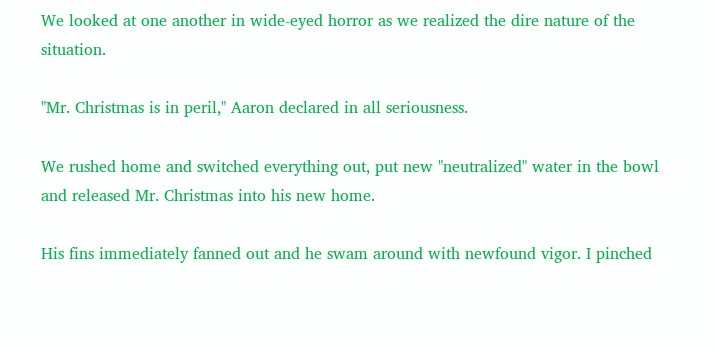We looked at one another in wide-eyed horror as we realized the dire nature of the situation.

"Mr. Christmas is in peril," Aaron declared in all seriousness.

We rushed home and switched everything out, put new "neutralized" water in the bowl and released Mr. Christmas into his new home.

His fins immediately fanned out and he swam around with newfound vigor. I pinched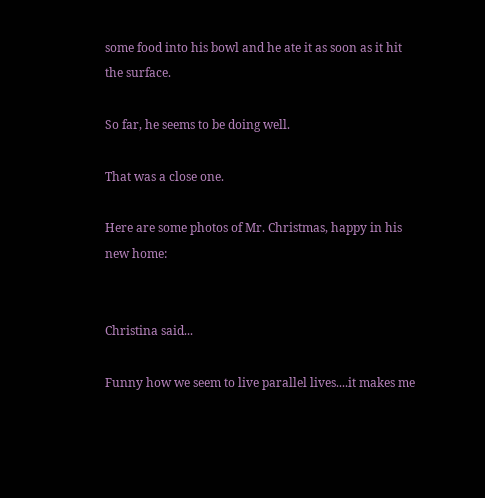some food into his bowl and he ate it as soon as it hit the surface.

So far, he seems to be doing well.

That was a close one.

Here are some photos of Mr. Christmas, happy in his new home:


Christina said...

Funny how we seem to live parallel lives....it makes me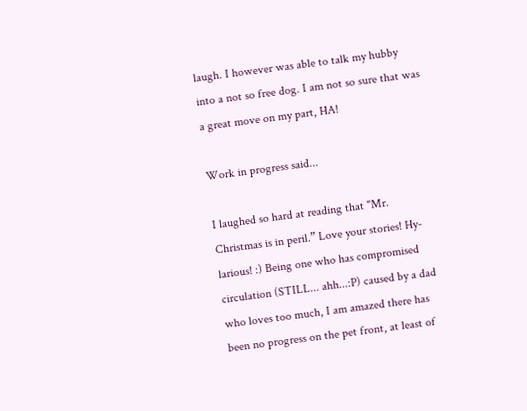laugh. I however was able to talk my hubby into a not so free dog. I am not so sure that was a great move on my part, HA!

Work in progress said...

I laughed so hard at reading that "Mr. Christmas is in peril.” Love your stories! Hy-larious! :) Being one who has compromised circulation (STILL... ahh...:P) caused by a dad who loves too much, I am amazed there has been no progress on the pet front, at least of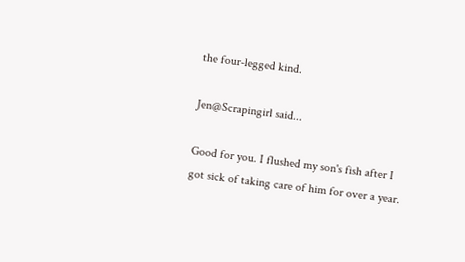the four-legged kind.

Jen@Scrapingirl said...

Good for you. I flushed my son's fish after I got sick of taking care of him for over a year.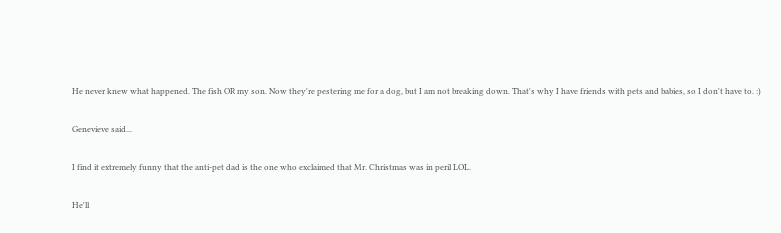He never knew what happened. The fish OR my son. Now they're pestering me for a dog, but I am not breaking down. That's why I have friends with pets and babies, so I don't have to. :)

Genevieve said...

I find it extremely funny that the anti-pet dad is the one who exclaimed that Mr. Christmas was in peril LOL.

He'll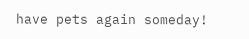have pets again someday!